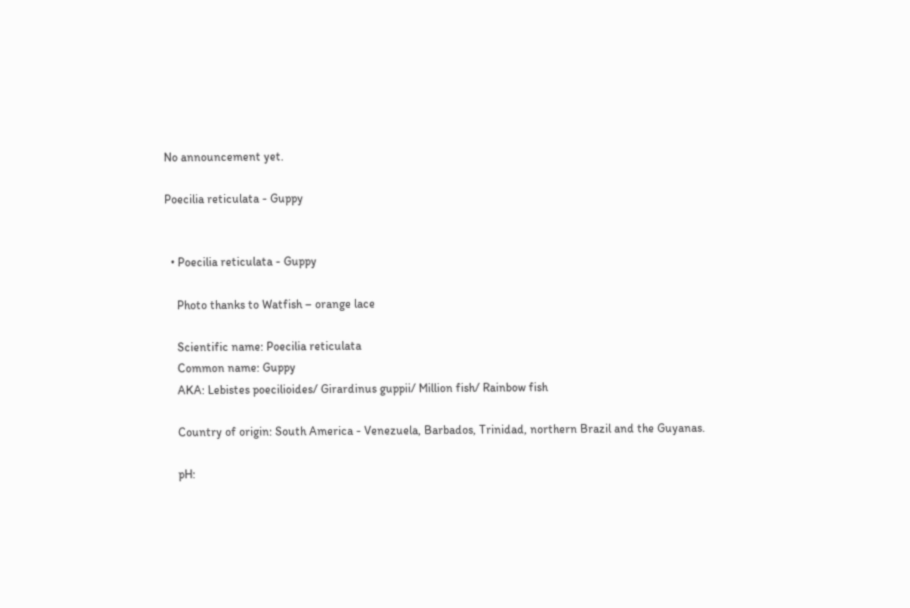No announcement yet.

Poecilia reticulata - Guppy


  • Poecilia reticulata - Guppy

    Photo thanks to Watfish – orange lace

    Scientific name: Poecilia reticulata
    Common name: Guppy
    AKA: Lebistes poecilioides/ Girardinus guppii/ Million fish/ Rainbow fish

    Country of origin: South America - Venezuela, Barbados, Trinidad, northern Brazil and the Guyanas.

    pH: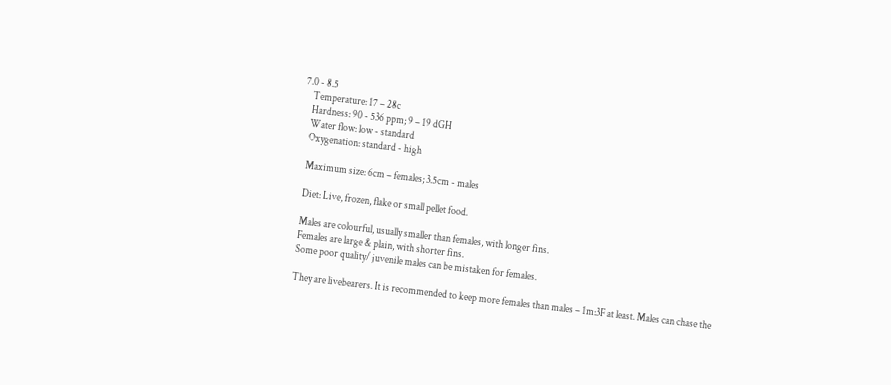7.0 - 8.5
    Temperature: 17 – 28c
    Hardness: 90 - 536 ppm; 9 – 19 dGH
    Water flow: low - standard
    Oxygenation: standard - high

    Maximum size: 6cm – females; 3.5cm - males

    Diet: Live, frozen, flake or small pellet food.

    Males are colourful, usually smaller than females, with longer fins.
    Females are large & plain, with shorter fins.
    Some poor quality/ juvenile males can be mistaken for females.

    They are livebearers. It is recommended to keep more females than males – 1m:3F at least. Males can chase the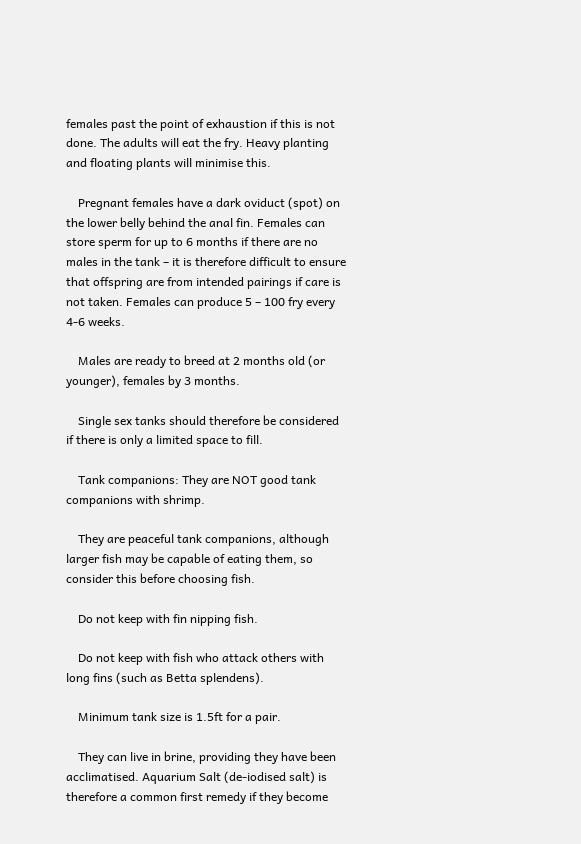females past the point of exhaustion if this is not done. The adults will eat the fry. Heavy planting and floating plants will minimise this.

    Pregnant females have a dark oviduct (spot) on the lower belly behind the anal fin. Females can store sperm for up to 6 months if there are no males in the tank – it is therefore difficult to ensure that offspring are from intended pairings if care is not taken. Females can produce 5 – 100 fry every 4-6 weeks.

    Males are ready to breed at 2 months old (or younger), females by 3 months.

    Single sex tanks should therefore be considered if there is only a limited space to fill.

    Tank companions: They are NOT good tank companions with shrimp.

    They are peaceful tank companions, although larger fish may be capable of eating them, so consider this before choosing fish.

    Do not keep with fin nipping fish.

    Do not keep with fish who attack others with long fins (such as Betta splendens).

    Minimum tank size is 1.5ft for a pair.

    They can live in brine, providing they have been acclimatised. Aquarium Salt (de-iodised salt) is therefore a common first remedy if they become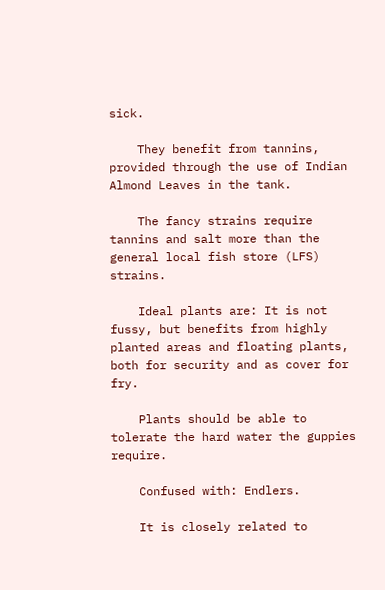sick.

    They benefit from tannins, provided through the use of Indian Almond Leaves in the tank.

    The fancy strains require tannins and salt more than the general local fish store (LFS) strains.

    Ideal plants are: It is not fussy, but benefits from highly planted areas and floating plants, both for security and as cover for fry.

    Plants should be able to tolerate the hard water the guppies require.

    Confused with: Endlers.

    It is closely related to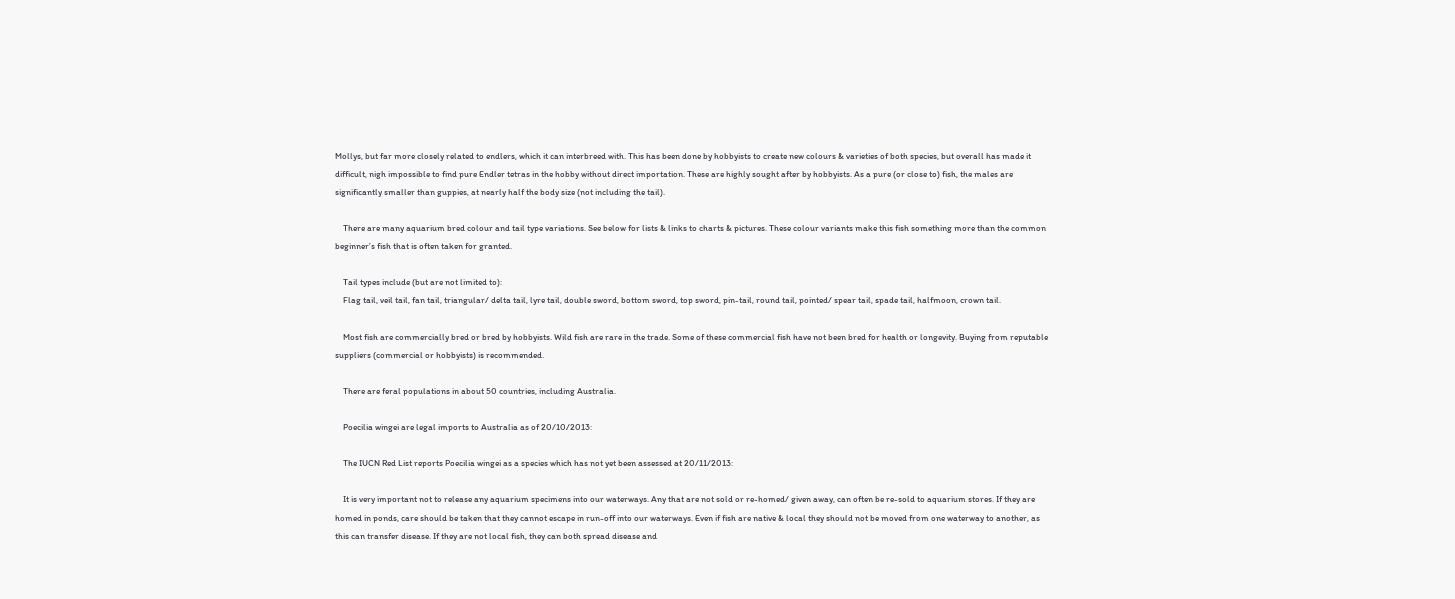Mollys, but far more closely related to endlers, which it can interbreed with. This has been done by hobbyists to create new colours & varieties of both species, but overall has made it difficult, nigh impossible to find pure Endler tetras in the hobby without direct importation. These are highly sought after by hobbyists. As a pure (or close to) fish, the males are significantly smaller than guppies, at nearly half the body size (not including the tail).

    There are many aquarium bred colour and tail type variations. See below for lists & links to charts & pictures. These colour variants make this fish something more than the common beginner’s fish that is often taken for granted.

    Tail types include (but are not limited to):
    Flag tail, veil tail, fan tail, triangular/ delta tail, lyre tail, double sword, bottom sword, top sword, pin-tail, round tail, pointed/ spear tail, spade tail, halfmoon, crown tail.

    Most fish are commercially bred or bred by hobbyists. Wild fish are rare in the trade. Some of these commercial fish have not been bred for health or longevity. Buying from reputable suppliers (commercial or hobbyists) is recommended.

    There are feral populations in about 50 countries, including Australia.

    Poecilia wingei are legal imports to Australia as of 20/10/2013:

    The IUCN Red List reports Poecilia wingei as a species which has not yet been assessed at 20/11/2013:

    It is very important not to release any aquarium specimens into our waterways. Any that are not sold or re-homed/ given away, can often be re-sold to aquarium stores. If they are homed in ponds, care should be taken that they cannot escape in run-off into our waterways. Even if fish are native & local they should not be moved from one waterway to another, as this can transfer disease. If they are not local fish, they can both spread disease and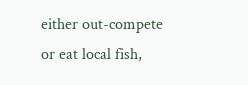either out-compete or eat local fish,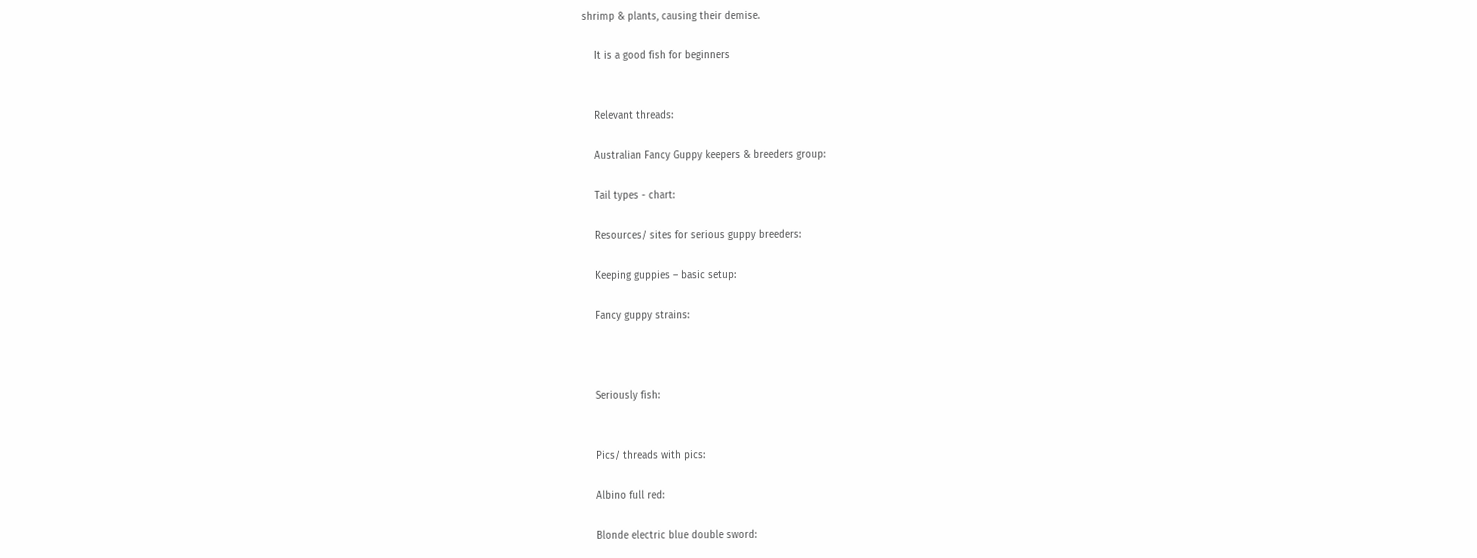shrimp & plants, causing their demise.

    It is a good fish for beginners


    Relevant threads:

    Australian Fancy Guppy keepers & breeders group:

    Tail types - chart:

    Resources/ sites for serious guppy breeders:

    Keeping guppies – basic setup:

    Fancy guppy strains:



    Seriously fish:


    Pics/ threads with pics:

    Albino full red:

    Blonde electric blue double sword: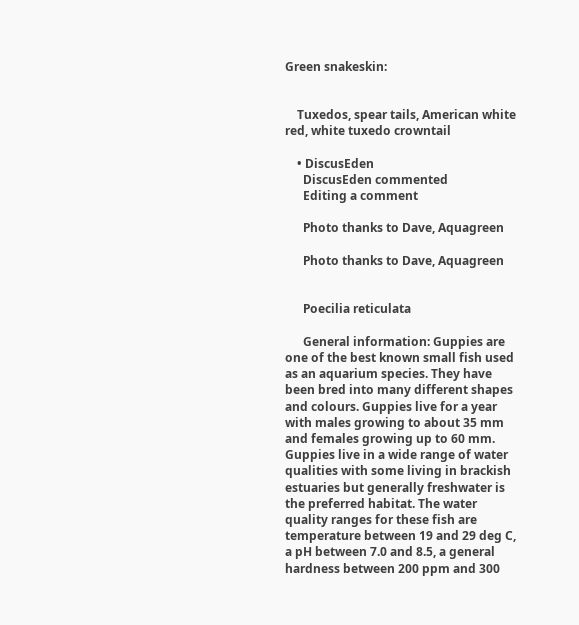Green snakeskin:


    Tuxedos, spear tails, American white red, white tuxedo crowntail

    • DiscusEden
      DiscusEden commented
      Editing a comment

      Photo thanks to Dave, Aquagreen

      Photo thanks to Dave, Aquagreen


      Poecilia reticulata

      General information: Guppies are one of the best known small fish used as an aquarium species. They have been bred into many different shapes and colours. Guppies live for a year with males growing to about 35 mm and females growing up to 60 mm. Guppies live in a wide range of water qualities with some living in brackish estuaries but generally freshwater is the preferred habitat. The water quality ranges for these fish are temperature between 19 and 29 deg C, a pH between 7.0 and 8.5, a general hardness between 200 ppm and 300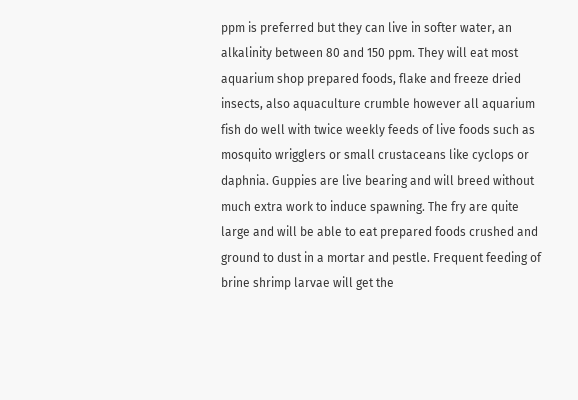ppm is preferred but they can live in softer water, an alkalinity between 80 and 150 ppm. They will eat most aquarium shop prepared foods, flake and freeze dried insects, also aquaculture crumble however all aquarium fish do well with twice weekly feeds of live foods such as mosquito wrigglers or small crustaceans like cyclops or daphnia. Guppies are live bearing and will breed without much extra work to induce spawning. The fry are quite large and will be able to eat prepared foods crushed and ground to dust in a mortar and pestle. Frequent feeding of brine shrimp larvae will get the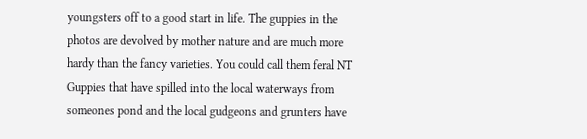youngsters off to a good start in life. The guppies in the photos are devolved by mother nature and are much more hardy than the fancy varieties. You could call them feral NT Guppies that have spilled into the local waterways from someones pond and the local gudgeons and grunters have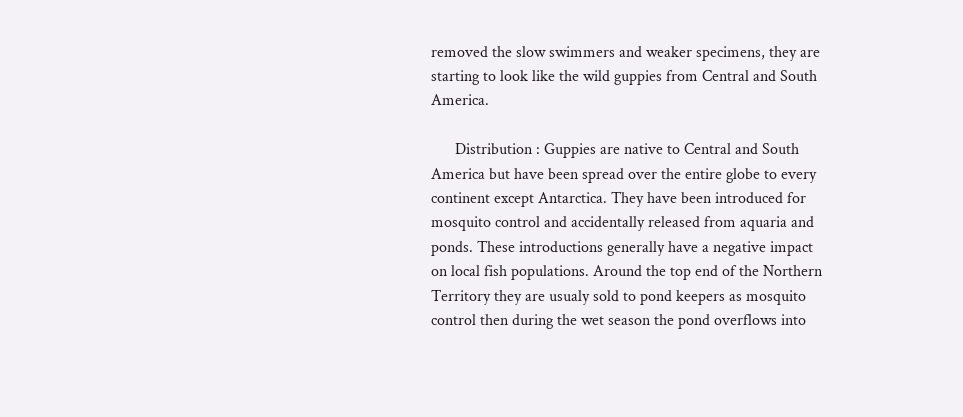removed the slow swimmers and weaker specimens, they are starting to look like the wild guppies from Central and South America.

      Distribution : Guppies are native to Central and South America but have been spread over the entire globe to every continent except Antarctica. They have been introduced for mosquito control and accidentally released from aquaria and ponds. These introductions generally have a negative impact on local fish populations. Around the top end of the Northern Territory they are usualy sold to pond keepers as mosquito control then during the wet season the pond overflows into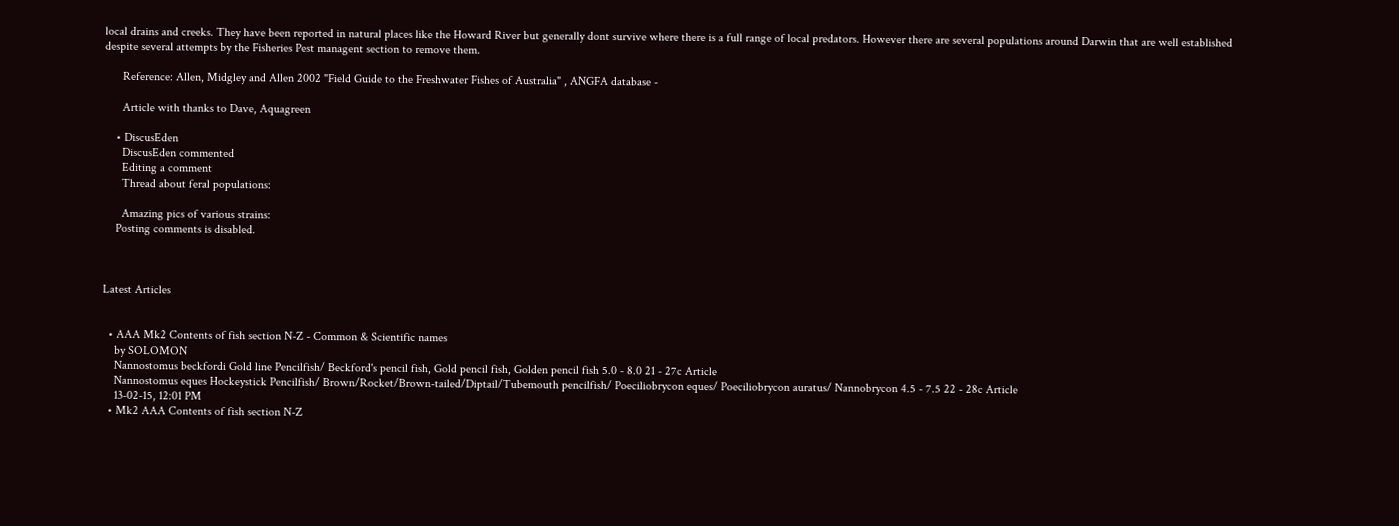local drains and creeks. They have been reported in natural places like the Howard River but generally dont survive where there is a full range of local predators. However there are several populations around Darwin that are well established despite several attempts by the Fisheries Pest managent section to remove them.

      Reference: Allen, Midgley and Allen 2002 "Field Guide to the Freshwater Fishes of Australia" , ANGFA database -

      Article with thanks to Dave, Aquagreen

    • DiscusEden
      DiscusEden commented
      Editing a comment
      Thread about feral populations:

      Amazing pics of various strains:
    Posting comments is disabled.



Latest Articles


  • AAA Mk2 Contents of fish section N-Z - Common & Scientific names
    by SOLOMON
    Nannostomus beckfordi Gold line Pencilfish/ Beckford's pencil fish, Gold pencil fish, Golden pencil fish 5.0 - 8.0 21 - 27c Article
    Nannostomus eques Hockeystick Pencilfish/ Brown/Rocket/Brown-tailed/Diptail/Tubemouth pencilfish/ Poeciliobrycon eques/ Poeciliobrycon auratus/ Nannobrycon 4.5 - 7.5 22 - 28c Article
    13-02-15, 12:01 PM
  • Mk2 AAA Contents of fish section N-Z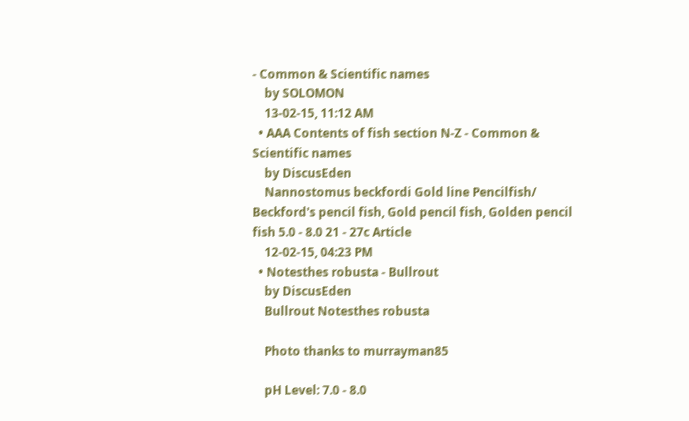- Common & Scientific names
    by SOLOMON
    13-02-15, 11:12 AM
  • AAA Contents of fish section N-Z - Common & Scientific names
    by DiscusEden
    Nannostomus beckfordi Gold line Pencilfish/ Beckford's pencil fish, Gold pencil fish, Golden pencil fish 5.0 - 8.0 21 - 27c Article
    12-02-15, 04:23 PM
  • Notesthes robusta - Bullrout
    by DiscusEden
    Bullrout Notesthes robusta

    Photo thanks to murrayman85

    pH Level: 7.0 - 8.0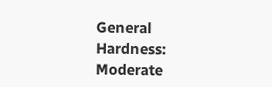General Hardness: Moderate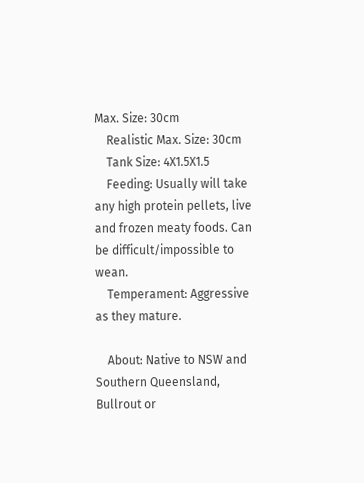Max. Size: 30cm
    Realistic Max. Size: 30cm
    Tank Size: 4X1.5X1.5
    Feeding: Usually will take any high protein pellets, live and frozen meaty foods. Can be difficult/impossible to wean.
    Temperament: Aggressive as they mature.

    About: Native to NSW and Southern Queensland, Bullrout or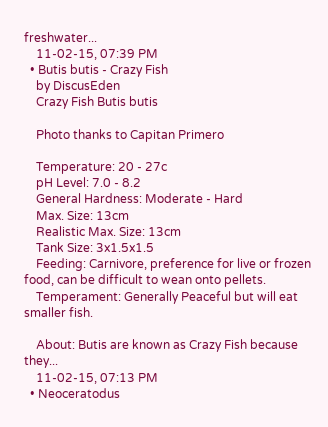freshwater...
    11-02-15, 07:39 PM
  • Butis butis - Crazy Fish
    by DiscusEden
    Crazy Fish Butis butis

    Photo thanks to Capitan Primero

    Temperature: 20 - 27c
    pH Level: 7.0 - 8.2
    General Hardness: Moderate - Hard
    Max. Size: 13cm
    Realistic Max. Size: 13cm
    Tank Size: 3x1.5x1.5
    Feeding: Carnivore, preference for live or frozen food, can be difficult to wean onto pellets.
    Temperament: Generally Peaceful but will eat smaller fish.

    About: Butis are known as Crazy Fish because they...
    11-02-15, 07:13 PM
  • Neoceratodus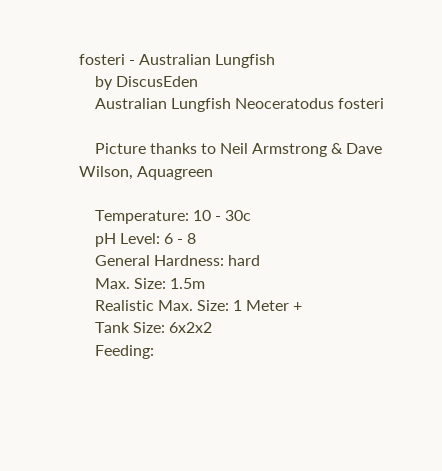fosteri - Australian Lungfish
    by DiscusEden
    Australian Lungfish Neoceratodus fosteri

    Picture thanks to Neil Armstrong & Dave Wilson, Aquagreen

    Temperature: 10 - 30c
    pH Level: 6 - 8
    General Hardness: hard
    Max. Size: 1.5m
    Realistic Max. Size: 1 Meter +
    Tank Size: 6x2x2
    Feeding: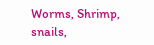Worms, Shrimp, snails,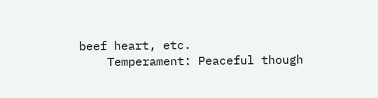beef heart, etc.
    Temperament: Peaceful though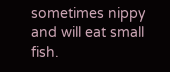sometimes nippy and will eat small fish.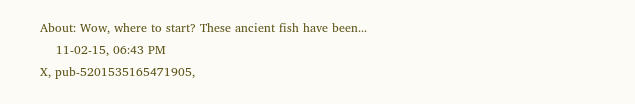About: Wow, where to start? These ancient fish have been...
    11-02-15, 06:43 PM
X, pub-5201535165471905,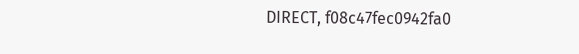DIRECT, f08c47fec0942fa0